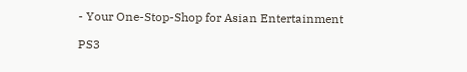- Your One-Stop-Shop for Asian Entertainment

PS3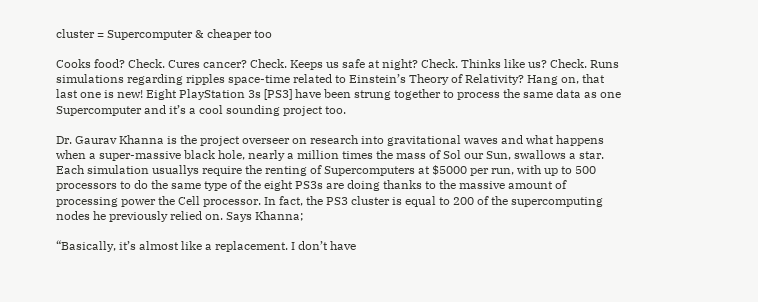cluster = Supercomputer & cheaper too

Cooks food? Check. Cures cancer? Check. Keeps us safe at night? Check. Thinks like us? Check. Runs simulations regarding ripples space-time related to Einstein’s Theory of Relativity? Hang on, that last one is new! Eight PlayStation 3s [PS3] have been strung together to process the same data as one Supercomputer and it’s a cool sounding project too.

Dr. Gaurav Khanna is the project overseer on research into gravitational waves and what happens when a super-massive black hole, nearly a million times the mass of Sol our Sun, swallows a star. Each simulation usuallys require the renting of Supercomputers at $5000 per run, with up to 500 processors to do the same type of the eight PS3s are doing thanks to the massive amount of processing power the Cell processor. In fact, the PS3 cluster is equal to 200 of the supercomputing nodes he previously relied on. Says Khanna;

“Basically, it’s almost like a replacement. I don’t have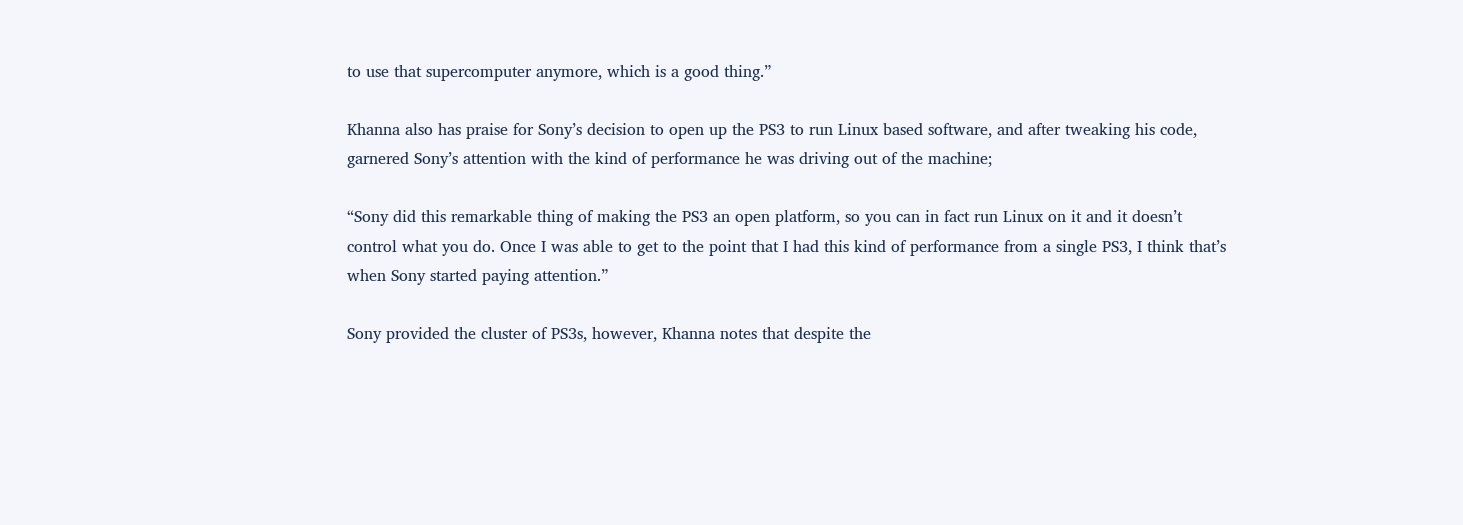to use that supercomputer anymore, which is a good thing.”

Khanna also has praise for Sony’s decision to open up the PS3 to run Linux based software, and after tweaking his code, garnered Sony’s attention with the kind of performance he was driving out of the machine;

“Sony did this remarkable thing of making the PS3 an open platform, so you can in fact run Linux on it and it doesn’t control what you do. Once I was able to get to the point that I had this kind of performance from a single PS3, I think that’s when Sony started paying attention.”

Sony provided the cluster of PS3s, however, Khanna notes that despite the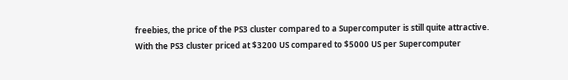freebies, the price of the PS3 cluster compared to a Supercomputer is still quite attractive. With the PS3 cluster priced at $3200 US compared to $5000 US per Supercomputer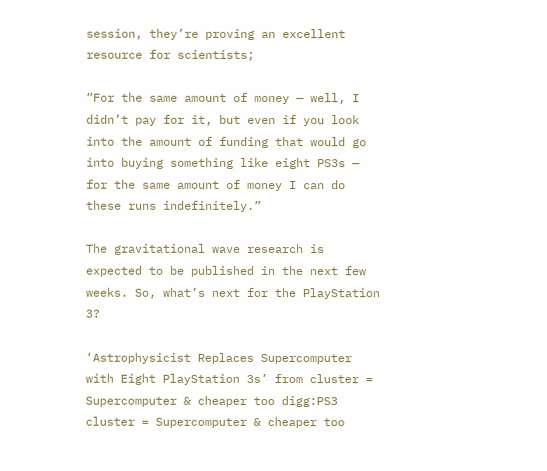session, they’re proving an excellent resource for scientists;

“For the same amount of money — well, I didn’t pay for it, but even if you look into the amount of funding that would go into buying something like eight PS3s — for the same amount of money I can do these runs indefinitely.”

The gravitational wave research is expected to be published in the next few weeks. So, what’s next for the PlayStation 3?

‘Astrophysicist Replaces Supercomputer with Eight PlayStation 3s’ from cluster = Supercomputer & cheaper too digg:PS3 cluster = Supercomputer & cheaper too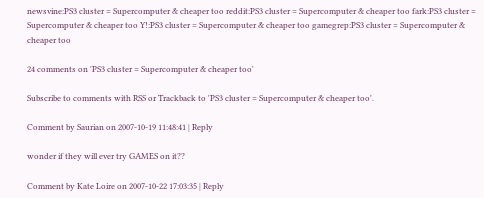newsvine:PS3 cluster = Supercomputer & cheaper too reddit:PS3 cluster = Supercomputer & cheaper too fark:PS3 cluster = Supercomputer & cheaper too Y!:PS3 cluster = Supercomputer & cheaper too gamegrep:PS3 cluster = Supercomputer & cheaper too

24 comments on 'PS3 cluster = Supercomputer & cheaper too'

Subscribe to comments with RSS or Trackback to 'PS3 cluster = Supercomputer & cheaper too'.

Comment by Saurian on 2007-10-19 11:48:41 | Reply

wonder if they will ever try GAMES on it??

Comment by Kate Loire on 2007-10-22 17:03:35 | Reply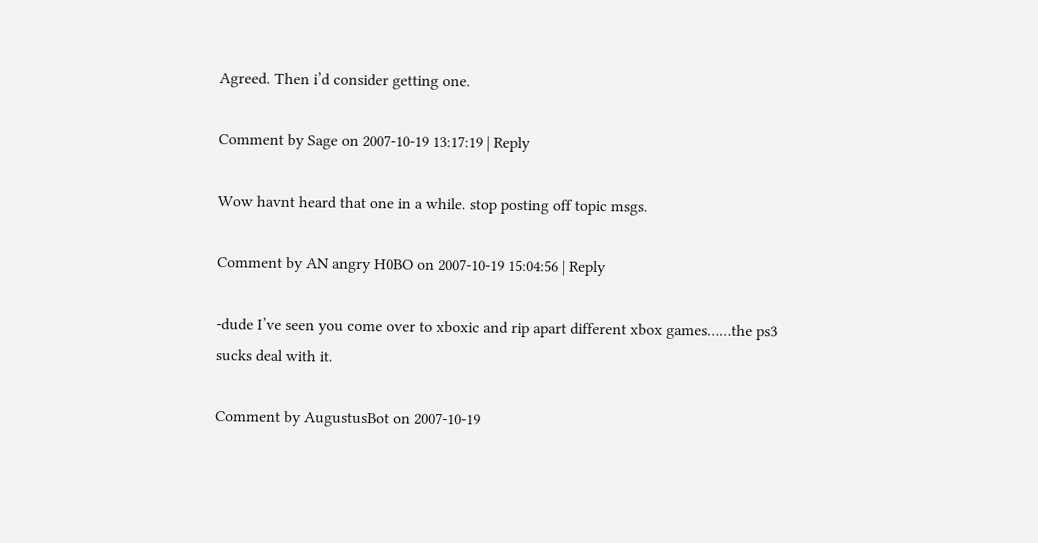Agreed. Then i’d consider getting one.

Comment by Sage on 2007-10-19 13:17:19 | Reply

Wow havnt heard that one in a while. stop posting off topic msgs.

Comment by AN angry H0BO on 2007-10-19 15:04:56 | Reply

-dude I’ve seen you come over to xboxic and rip apart different xbox games……the ps3 sucks deal with it.

Comment by AugustusBot on 2007-10-19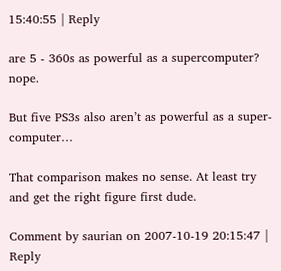15:40:55 | Reply

are 5 - 360s as powerful as a supercomputer? nope.

But five PS3s also aren’t as powerful as a super-computer…

That comparison makes no sense. At least try and get the right figure first dude.

Comment by saurian on 2007-10-19 20:15:47 | Reply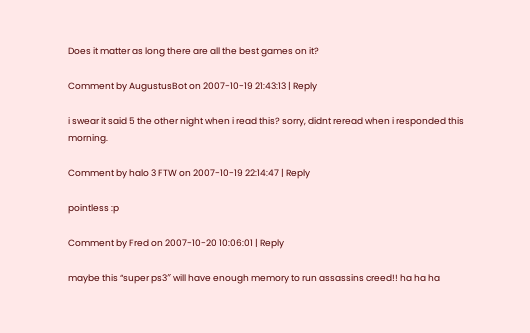Does it matter as long there are all the best games on it?

Comment by AugustusBot on 2007-10-19 21:43:13 | Reply

i swear it said 5 the other night when i read this? sorry, didnt reread when i responded this morning.

Comment by halo 3 FTW on 2007-10-19 22:14:47 | Reply

pointless :p

Comment by Fred on 2007-10-20 10:06:01 | Reply

maybe this “super ps3″ will have enough memory to run assassins creed!! ha ha ha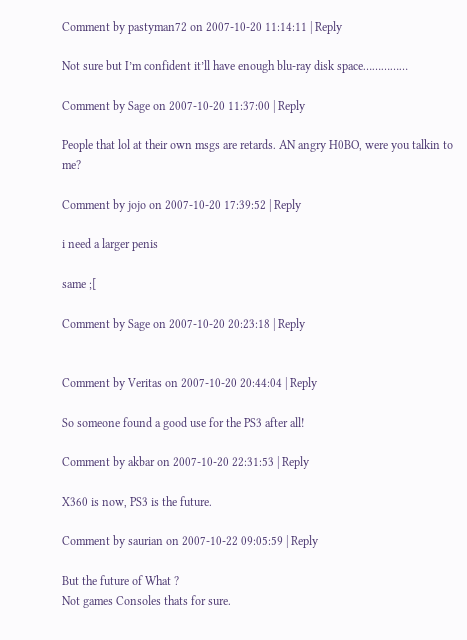Comment by pastyman72 on 2007-10-20 11:14:11 | Reply

Not sure but I’m confident it’ll have enough blu-ray disk space……………

Comment by Sage on 2007-10-20 11:37:00 | Reply

People that lol at their own msgs are retards. AN angry H0BO, were you talkin to me?

Comment by jojo on 2007-10-20 17:39:52 | Reply

i need a larger penis

same ;[

Comment by Sage on 2007-10-20 20:23:18 | Reply


Comment by Veritas on 2007-10-20 20:44:04 | Reply

So someone found a good use for the PS3 after all!

Comment by akbar on 2007-10-20 22:31:53 | Reply

X360 is now, PS3 is the future.

Comment by saurian on 2007-10-22 09:05:59 | Reply

But the future of What ?
Not games Consoles thats for sure.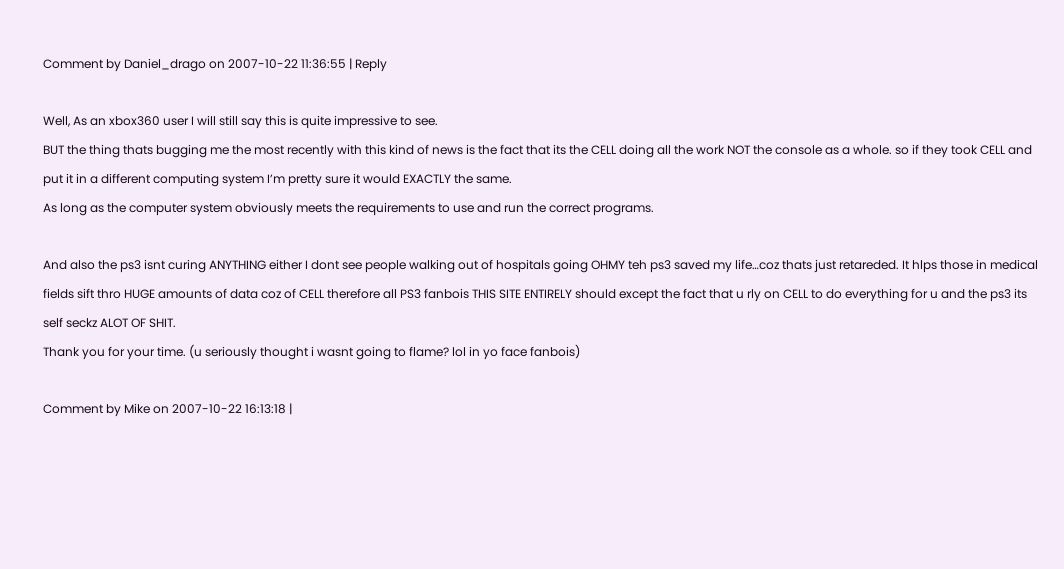Comment by Daniel_drago on 2007-10-22 11:36:55 | Reply

Well, As an xbox360 user I will still say this is quite impressive to see.
BUT the thing thats bugging me the most recently with this kind of news is the fact that its the CELL doing all the work NOT the console as a whole. so if they took CELL and put it in a different computing system I’m pretty sure it would EXACTLY the same.
As long as the computer system obviously meets the requirements to use and run the correct programs.

And also the ps3 isnt curing ANYTHING either I dont see people walking out of hospitals going OHMY teh ps3 saved my life…coz thats just retareded. It hlps those in medical fields sift thro HUGE amounts of data coz of CELL therefore all PS3 fanbois THIS SITE ENTIRELY should except the fact that u rly on CELL to do everything for u and the ps3 its self seckz ALOT OF SHIT.
Thank you for your time. (u seriously thought i wasnt going to flame? lol in yo face fanbois)

Comment by Mike on 2007-10-22 16:13:18 |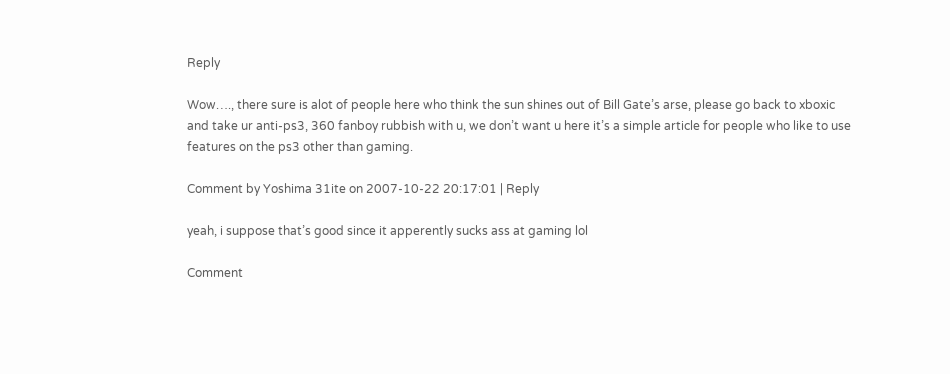Reply

Wow…., there sure is alot of people here who think the sun shines out of Bill Gate’s arse, please go back to xboxic and take ur anti-ps3, 360 fanboy rubbish with u, we don’t want u here it’s a simple article for people who like to use features on the ps3 other than gaming.

Comment by Yoshima 31ite on 2007-10-22 20:17:01 | Reply

yeah, i suppose that’s good since it apperently sucks ass at gaming lol

Comment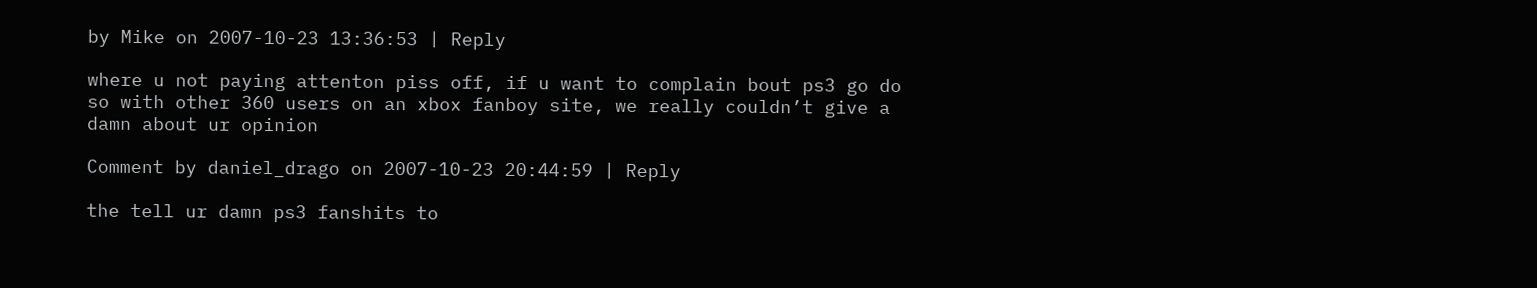by Mike on 2007-10-23 13:36:53 | Reply

where u not paying attenton piss off, if u want to complain bout ps3 go do so with other 360 users on an xbox fanboy site, we really couldn’t give a damn about ur opinion

Comment by daniel_drago on 2007-10-23 20:44:59 | Reply

the tell ur damn ps3 fanshits to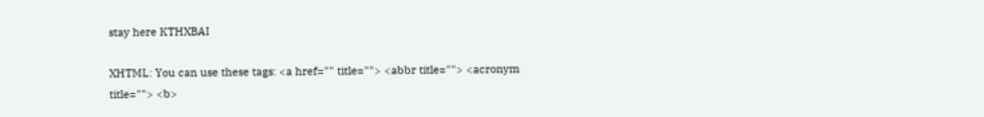stay here KTHXBAI

XHTML: You can use these tags: <a href="" title=""> <abbr title=""> <acronym title=""> <b>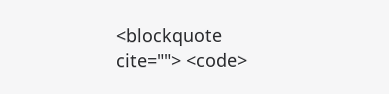<blockquote cite=""> <code>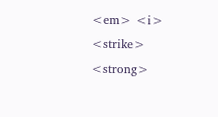<em> <i> <strike> <strong>